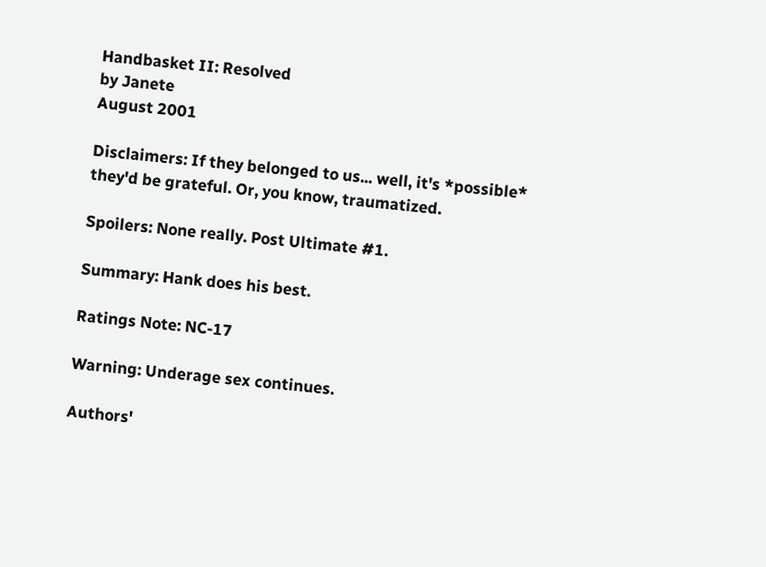Handbasket II: Resolved
by Janete
August 2001

Disclaimers: If they belonged to us... well, it's *possible*
they'd be grateful. Or, you know, traumatized.

Spoilers: None really. Post Ultimate #1.

Summary: Hank does his best.

Ratings Note: NC-17

Warning: Underage sex continues.

Authors'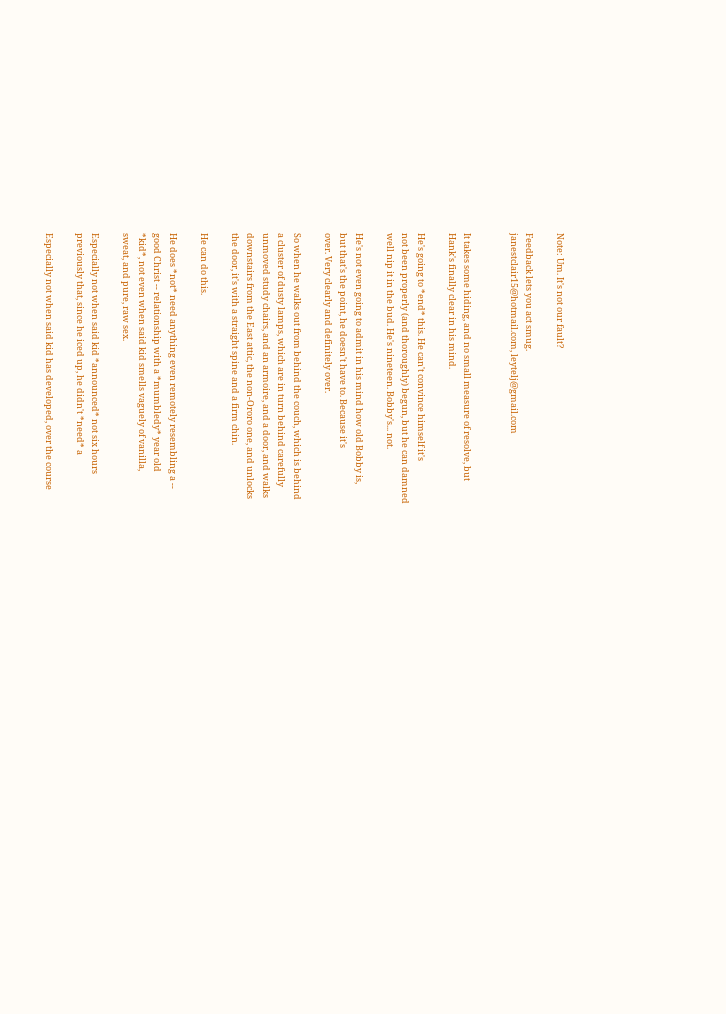Note: Um. It's not our fault?

Feedback lets you act smug.
janestclair15@hotmail.com, leytelj@gmail.com


It takes some hiding, and no small measure of resolve, but
Hank's finally clear in his mind.

He's going to *end* this. He can't convince himself it's
not been properly (and thoroughly) begun, but he can damned
well nip it in the bud. He's nineteen. Bobby's... not.

He's not even going to admit in his mind how old Bobby is,
but that's the point, he doesn't have to. Because it's
over. Very clearly and definitely over.

So when he walks out from behind the couch, which is behind
a cluster of dusty lamps, which are in turn behind carefully
unmoved study chairs, and an armoire, and a door, and walks
downstairs from the East attic, the non-Ororo one, and unlocks
the door, it's with a straight spine and a firm chin.

He can do this.

He does *not* need anything even remotely resembling a --
good Christ -- relationship with a *mumbledy* year old
*kid*, not even when said kid smells vaguely of vanilla,
sweat, and pure, raw sex.

Especially not when said kid *announced* not six hours
previously that, since he iced up, he didn't *need* a

Especially not when said kid has developed, over the course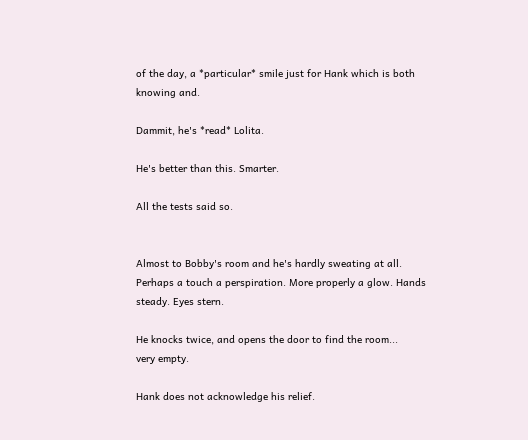of the day, a *particular* smile just for Hank which is both
knowing and.

Dammit, he's *read* Lolita.

He's better than this. Smarter.

All the tests said so.


Almost to Bobby's room and he's hardly sweating at all.
Perhaps a touch a perspiration. More properly a glow. Hands
steady. Eyes stern.

He knocks twice, and opens the door to find the room...
very empty.

Hank does not acknowledge his relief.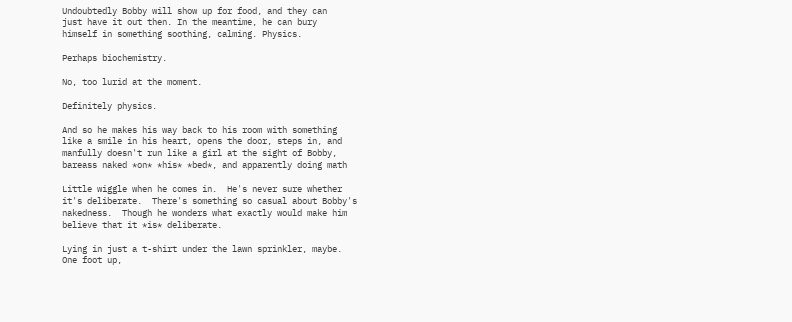Undoubtedly Bobby will show up for food, and they can
just have it out then. In the meantime, he can bury
himself in something soothing, calming. Physics.

Perhaps biochemistry.

No, too lurid at the moment.

Definitely physics.

And so he makes his way back to his room with something
like a smile in his heart, opens the door, steps in, and
manfully doesn't run like a girl at the sight of Bobby,
bareass naked *on* *his* *bed*, and apparently doing math

Little wiggle when he comes in.  He's never sure whether
it's deliberate.  There's something so casual about Bobby's
nakedness.  Though he wonders what exactly would make him
believe that it *is* deliberate.

Lying in just a t-shirt under the lawn sprinkler, maybe.
One foot up,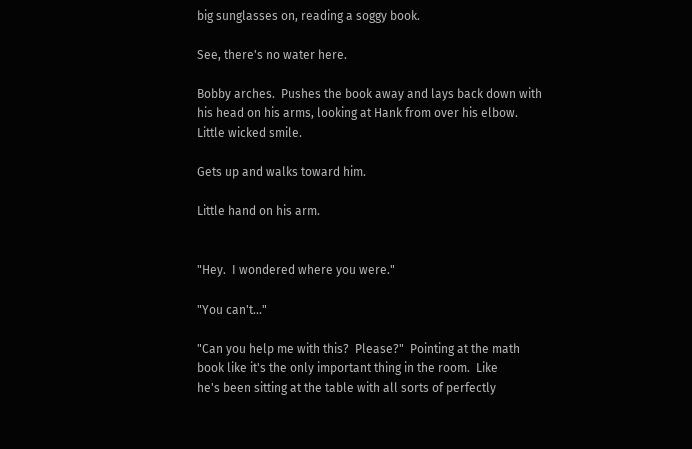big sunglasses on, reading a soggy book.

See, there's no water here.

Bobby arches.  Pushes the book away and lays back down with
his head on his arms, looking at Hank from over his elbow.
Little wicked smile.

Gets up and walks toward him.

Little hand on his arm.


"Hey.  I wondered where you were."

"You can't..."

"Can you help me with this?  Please?"  Pointing at the math
book like it's the only important thing in the room.  Like
he's been sitting at the table with all sorts of perfectly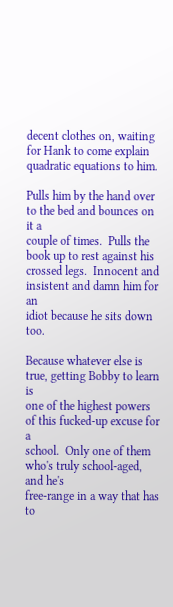decent clothes on, waiting for Hank to come explain
quadratic equations to him.

Pulls him by the hand over to the bed and bounces on it a
couple of times.  Pulls the book up to rest against his
crossed legs.  Innocent and insistent and damn him for an
idiot because he sits down too.

Because whatever else is true, getting Bobby to learn is
one of the highest powers of this fucked-up excuse for a
school.  Only one of them who's truly school-aged, and he's
free-range in a way that has to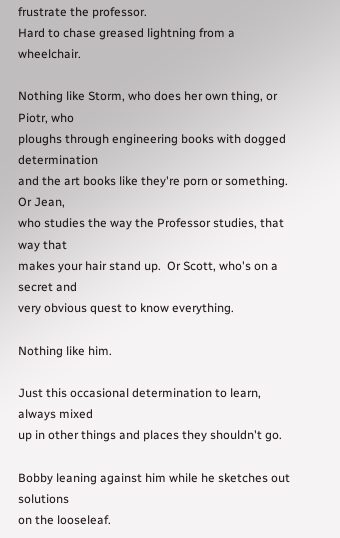frustrate the professor.
Hard to chase greased lightning from a wheelchair.

Nothing like Storm, who does her own thing, or Piotr, who
ploughs through engineering books with dogged determination
and the art books like they're porn or something.  Or Jean,
who studies the way the Professor studies, that way that
makes your hair stand up.  Or Scott, who's on a secret and
very obvious quest to know everything.

Nothing like him.

Just this occasional determination to learn, always mixed
up in other things and places they shouldn't go.

Bobby leaning against him while he sketches out solutions
on the looseleaf.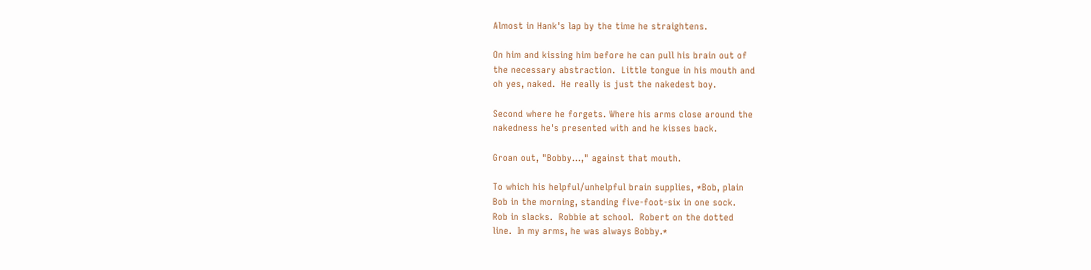Almost in Hank's lap by the time he straightens.

On him and kissing him before he can pull his brain out of
the necessary abstraction.  Little tongue in his mouth and
oh yes, naked.  He really is just the nakedest boy.

Second where he forgets. Where his arms close around the
nakedness he's presented with and he kisses back.

Groan out, "Bobby...," against that mouth.

To which his helpful/unhelpful brain supplies, *Bob, plain
Bob in the morning, standing five-foot-six in one sock.
Rob in slacks.  Robbie at school.  Robert on the dotted
line.  In my arms, he was always Bobby.*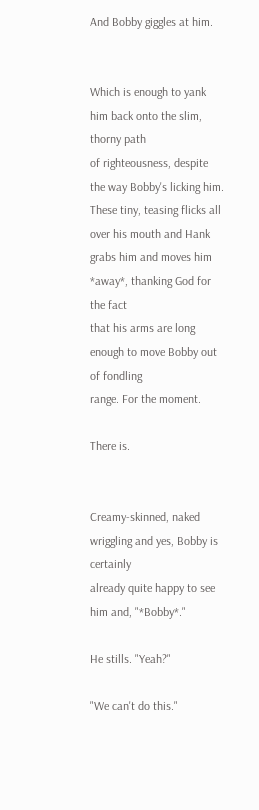And Bobby giggles at him.


Which is enough to yank him back onto the slim, thorny path
of righteousness, despite the way Bobby's licking him.
These tiny, teasing flicks all over his mouth and Hank
grabs him and moves him *away*, thanking God for the fact
that his arms are long enough to move Bobby out of fondling
range. For the moment.

There is.


Creamy-skinned, naked wriggling and yes, Bobby is certainly
already quite happy to see him and, "*Bobby*."

He stills. "Yeah?"

"We can't do this."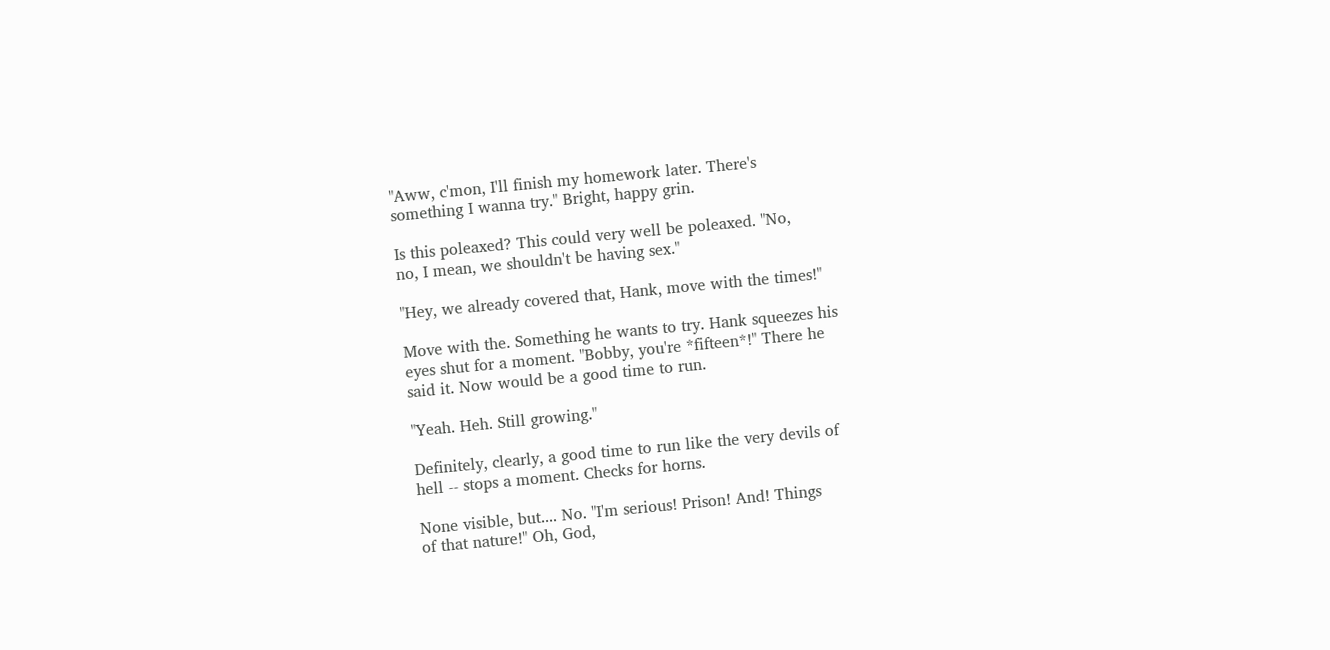"Aww, c'mon, I'll finish my homework later. There's
something I wanna try." Bright, happy grin.

Is this poleaxed? This could very well be poleaxed. "No,
no, I mean, we shouldn't be having sex."

"Hey, we already covered that, Hank, move with the times!"

Move with the. Something he wants to try. Hank squeezes his
eyes shut for a moment. "Bobby, you're *fifteen*!" There he
said it. Now would be a good time to run.

"Yeah. Heh. Still growing."

Definitely, clearly, a good time to run like the very devils of
hell -- stops a moment. Checks for horns.

None visible, but.... No. "I'm serious! Prison! And! Things
of that nature!" Oh, God,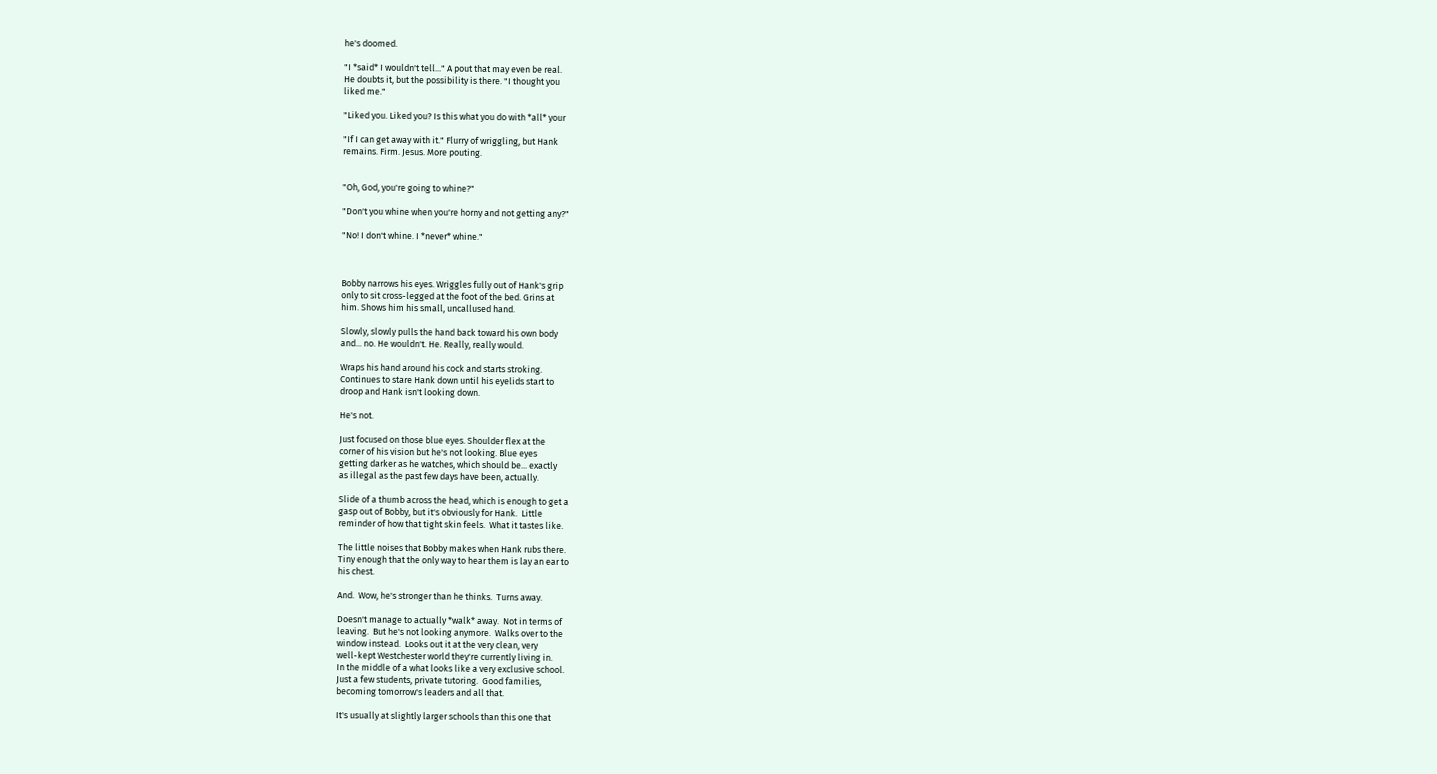he's doomed.

"I *said* I wouldn't tell..." A pout that may even be real.
He doubts it, but the possibility is there. "I thought you
liked me."

"Liked you. Liked you? Is this what you do with *all* your

"If I can get away with it." Flurry of wriggling, but Hank
remains. Firm. Jesus. More pouting.


"Oh, God, you're going to whine?"

"Don't you whine when you're horny and not getting any?"

"No! I don't whine. I *never* whine."



Bobby narrows his eyes. Wriggles fully out of Hank's grip
only to sit cross-legged at the foot of the bed. Grins at
him. Shows him his small, uncallused hand.

Slowly, slowly pulls the hand back toward his own body
and... no. He wouldn't. He. Really, really would.

Wraps his hand around his cock and starts stroking.
Continues to stare Hank down until his eyelids start to
droop and Hank isn't looking down.

He's not.

Just focused on those blue eyes. Shoulder flex at the
corner of his vision but he's not looking. Blue eyes
getting darker as he watches, which should be... exactly
as illegal as the past few days have been, actually.

Slide of a thumb across the head, which is enough to get a
gasp out of Bobby, but it's obviously for Hank.  Little
reminder of how that tight skin feels.  What it tastes like.

The little noises that Bobby makes when Hank rubs there.
Tiny enough that the only way to hear them is lay an ear to
his chest.

And.  Wow, he's stronger than he thinks.  Turns away.

Doesn't manage to actually *walk* away.  Not in terms of
leaving.  But he's not looking anymore.  Walks over to the
window instead.  Looks out it at the very clean, very
well-kept Westchester world they're currently living in.
In the middle of a what looks like a very exclusive school.
Just a few students, private tutoring.  Good families,
becoming tomorrow's leaders and all that.

It's usually at slightly larger schools than this one that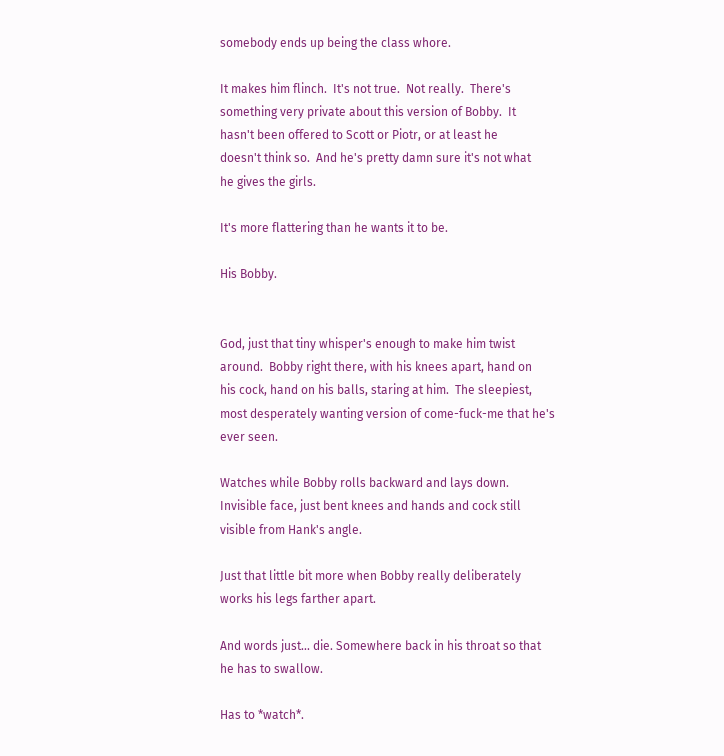somebody ends up being the class whore.

It makes him flinch.  It's not true.  Not really.  There's
something very private about this version of Bobby.  It
hasn't been offered to Scott or Piotr, or at least he
doesn't think so.  And he's pretty damn sure it's not what
he gives the girls.

It's more flattering than he wants it to be.

His Bobby.


God, just that tiny whisper's enough to make him twist
around.  Bobby right there, with his knees apart, hand on
his cock, hand on his balls, staring at him.  The sleepiest,
most desperately wanting version of come-fuck-me that he's
ever seen.

Watches while Bobby rolls backward and lays down.
Invisible face, just bent knees and hands and cock still
visible from Hank's angle.

Just that little bit more when Bobby really deliberately
works his legs farther apart.

And words just... die. Somewhere back in his throat so that
he has to swallow.

Has to *watch*.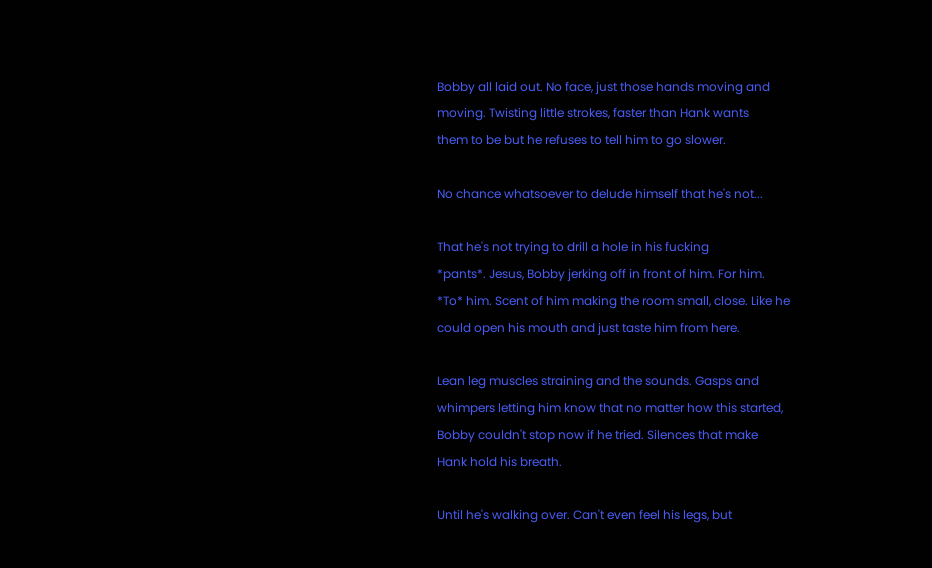Bobby all laid out. No face, just those hands moving and
moving. Twisting little strokes, faster than Hank wants
them to be but he refuses to tell him to go slower.

No chance whatsoever to delude himself that he's not...

That he's not trying to drill a hole in his fucking
*pants*. Jesus, Bobby jerking off in front of him. For him.
*To* him. Scent of him making the room small, close. Like he
could open his mouth and just taste him from here.

Lean leg muscles straining and the sounds. Gasps and
whimpers letting him know that no matter how this started,
Bobby couldn't stop now if he tried. Silences that make
Hank hold his breath.

Until he's walking over. Can't even feel his legs, but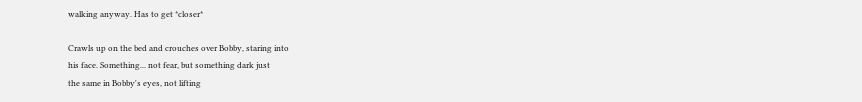walking anyway. Has to get *closer*

Crawls up on the bed and crouches over Bobby, staring into
his face. Something... not fear, but something dark just
the same in Bobby's eyes, not lifting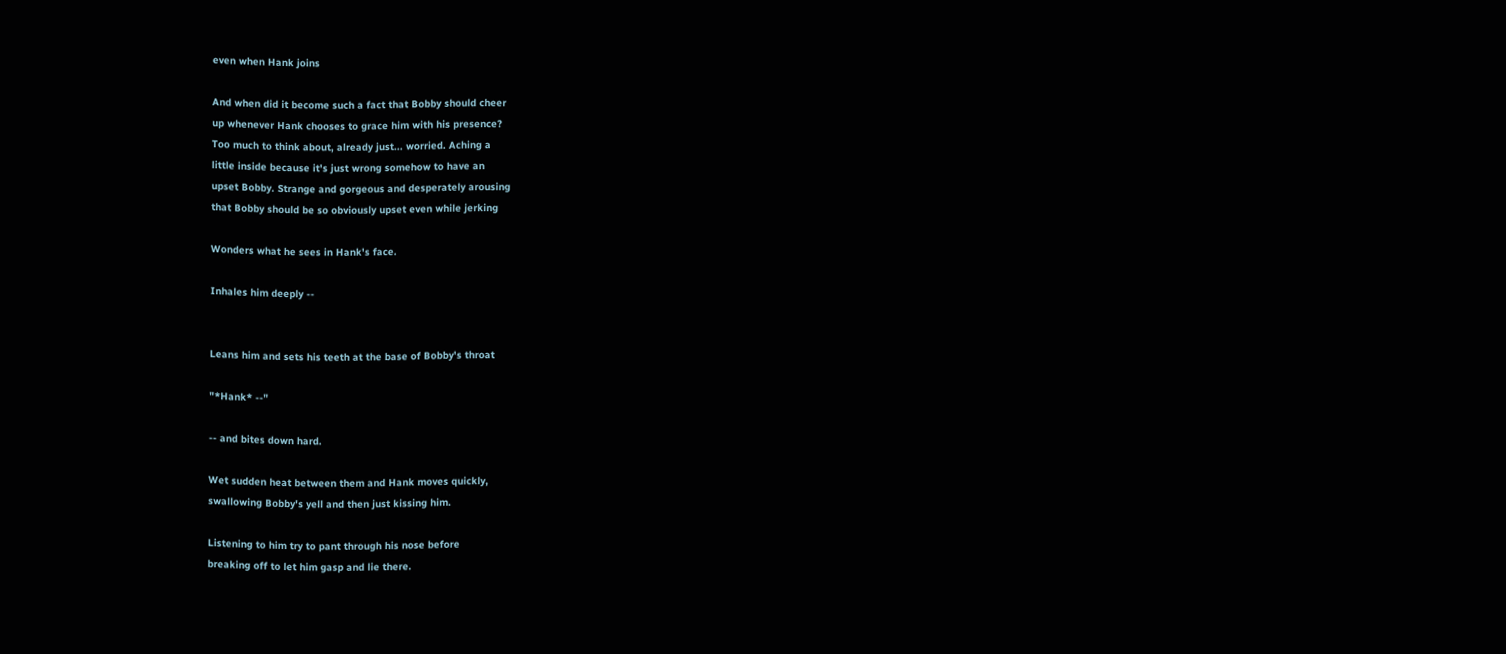even when Hank joins

And when did it become such a fact that Bobby should cheer
up whenever Hank chooses to grace him with his presence?
Too much to think about, already just... worried. Aching a
little inside because it's just wrong somehow to have an
upset Bobby. Strange and gorgeous and desperately arousing
that Bobby should be so obviously upset even while jerking

Wonders what he sees in Hank's face.

Inhales him deeply --


Leans him and sets his teeth at the base of Bobby's throat

"*Hank* --"

-- and bites down hard.

Wet sudden heat between them and Hank moves quickly,
swallowing Bobby's yell and then just kissing him.

Listening to him try to pant through his nose before
breaking off to let him gasp and lie there.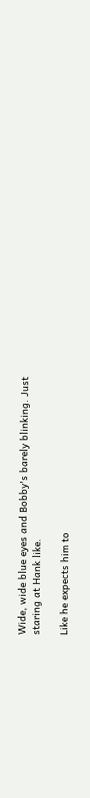Wide, wide blue eyes and Bobby's barely blinking. Just
staring at Hank like.

Like he expects him to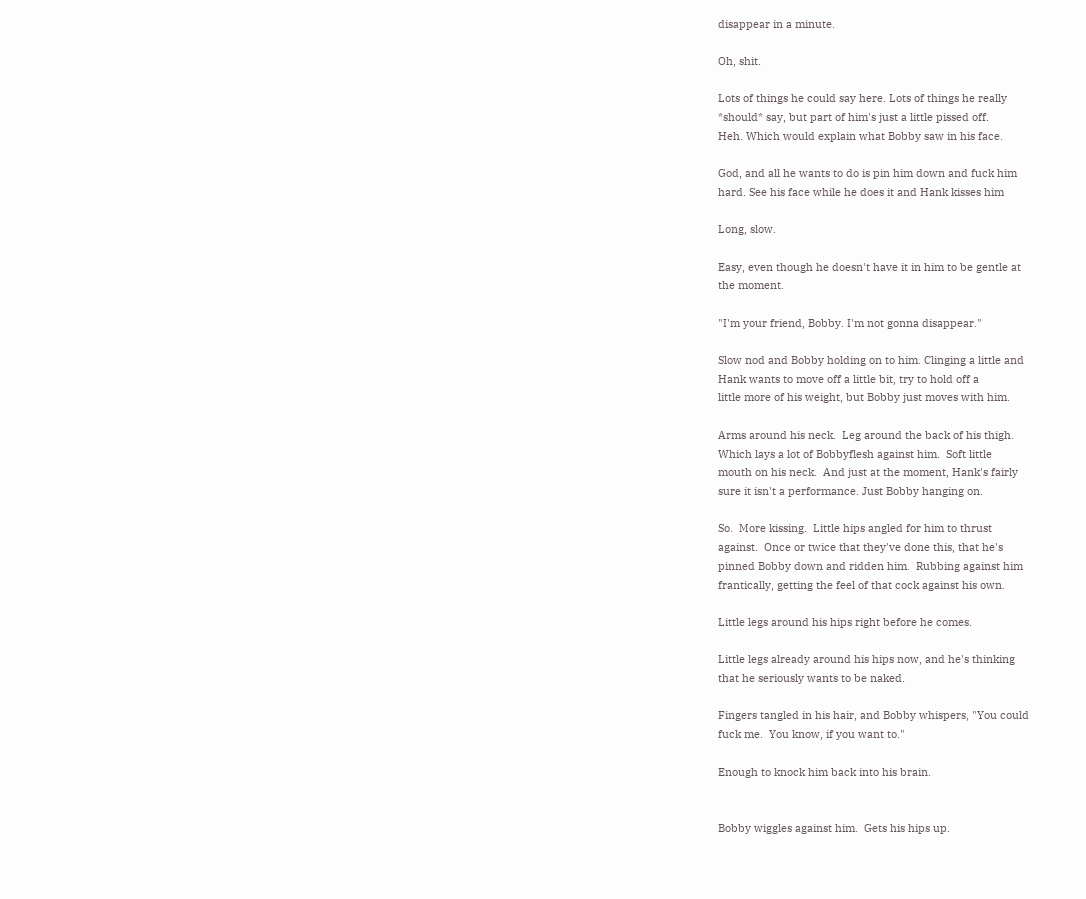disappear in a minute.

Oh, shit.

Lots of things he could say here. Lots of things he really
*should* say, but part of him's just a little pissed off.
Heh. Which would explain what Bobby saw in his face.

God, and all he wants to do is pin him down and fuck him
hard. See his face while he does it and Hank kisses him

Long, slow.

Easy, even though he doesn't have it in him to be gentle at
the moment.

"I'm your friend, Bobby. I'm not gonna disappear."

Slow nod and Bobby holding on to him. Clinging a little and
Hank wants to move off a little bit, try to hold off a
little more of his weight, but Bobby just moves with him.

Arms around his neck.  Leg around the back of his thigh.
Which lays a lot of Bobbyflesh against him.  Soft little
mouth on his neck.  And just at the moment, Hank's fairly
sure it isn't a performance. Just Bobby hanging on.

So.  More kissing.  Little hips angled for him to thrust
against.  Once or twice that they've done this, that he's
pinned Bobby down and ridden him.  Rubbing against him
frantically, getting the feel of that cock against his own.

Little legs around his hips right before he comes.

Little legs already around his hips now, and he's thinking
that he seriously wants to be naked.

Fingers tangled in his hair, and Bobby whispers, "You could
fuck me.  You know, if you want to."

Enough to knock him back into his brain.


Bobby wiggles against him.  Gets his hips up.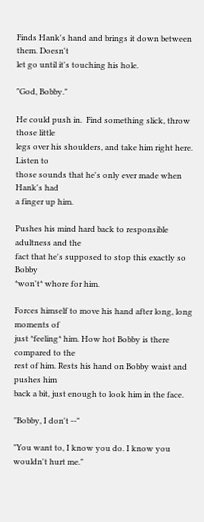Finds Hank's hand and brings it down between them. Doesn't
let go until it's touching his hole.

"God, Bobby."

He could push in.  Find something slick, throw those little
legs over his shoulders, and take him right here.  Listen to
those sounds that he's only ever made when Hank's had
a finger up him.

Pushes his mind hard back to responsible adultness and the
fact that he's supposed to stop this exactly so Bobby
*won't* whore for him.

Forces himself to move his hand after long, long moments of
just *feeling* him. How hot Bobby is there compared to the
rest of him. Rests his hand on Bobby waist and pushes him
back a bit, just enough to look him in the face.

"Bobby, I don't --"

"You want to, I know you do. I know you wouldn't hurt me."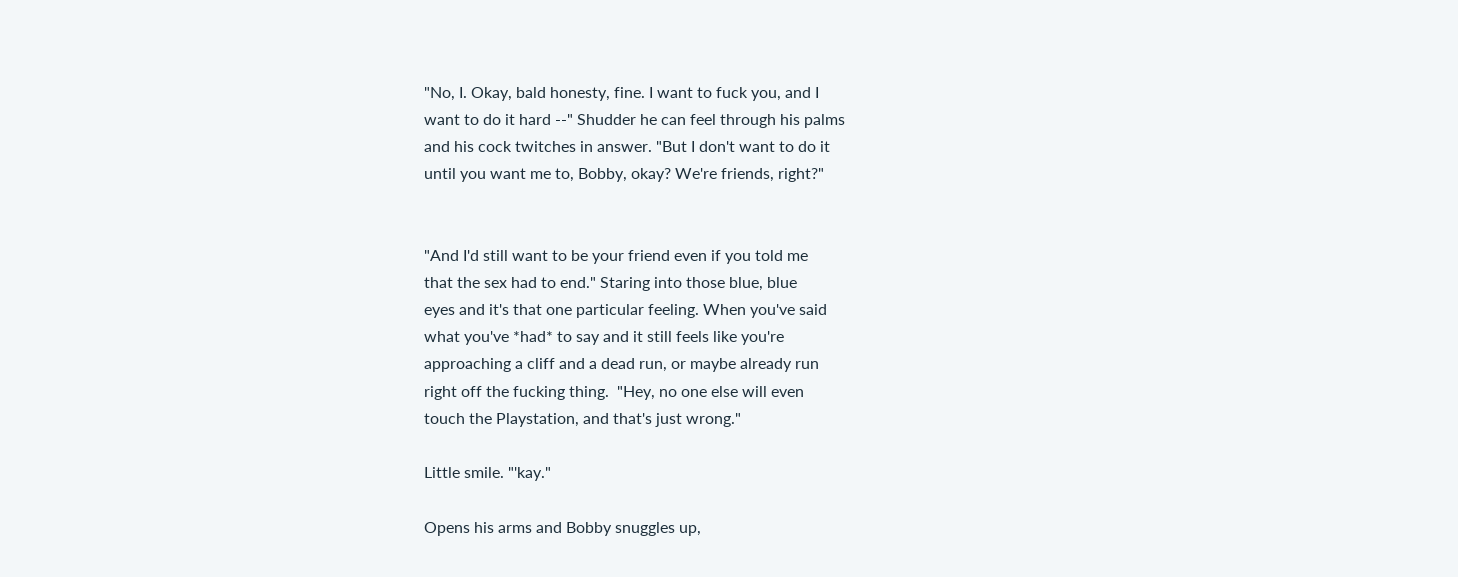"No, I. Okay, bald honesty, fine. I want to fuck you, and I
want to do it hard --" Shudder he can feel through his palms
and his cock twitches in answer. "But I don't want to do it
until you want me to, Bobby, okay? We're friends, right?"


"And I'd still want to be your friend even if you told me
that the sex had to end." Staring into those blue, blue
eyes and it's that one particular feeling. When you've said
what you've *had* to say and it still feels like you're
approaching a cliff and a dead run, or maybe already run
right off the fucking thing.  "Hey, no one else will even
touch the Playstation, and that's just wrong."

Little smile. "'kay."

Opens his arms and Bobby snuggles up,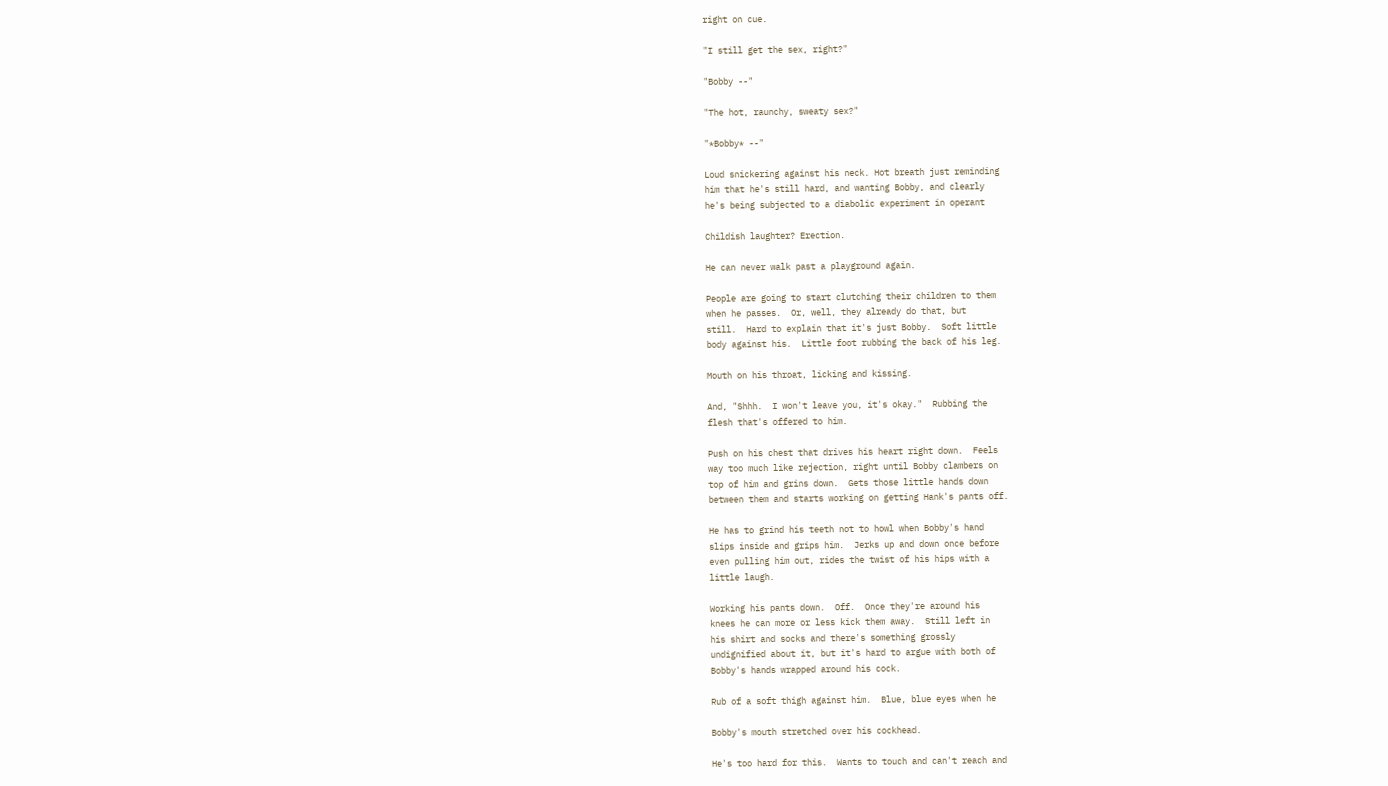right on cue.

"I still get the sex, right?"

"Bobby --"

"The hot, raunchy, sweaty sex?"

"*Bobby* --"

Loud snickering against his neck. Hot breath just reminding
him that he's still hard, and wanting Bobby, and clearly
he's being subjected to a diabolic experiment in operant

Childish laughter? Erection.

He can never walk past a playground again.

People are going to start clutching their children to them
when he passes.  Or, well, they already do that, but
still.  Hard to explain that it's just Bobby.  Soft little
body against his.  Little foot rubbing the back of his leg.

Mouth on his throat, licking and kissing.

And, "Shhh.  I won't leave you, it's okay."  Rubbing the
flesh that's offered to him.

Push on his chest that drives his heart right down.  Feels
way too much like rejection, right until Bobby clambers on
top of him and grins down.  Gets those little hands down
between them and starts working on getting Hank's pants off.

He has to grind his teeth not to howl when Bobby's hand
slips inside and grips him.  Jerks up and down once before
even pulling him out, rides the twist of his hips with a
little laugh.

Working his pants down.  Off.  Once they're around his
knees he can more or less kick them away.  Still left in
his shirt and socks and there's something grossly
undignified about it, but it's hard to argue with both of
Bobby's hands wrapped around his cock.

Rub of a soft thigh against him.  Blue, blue eyes when he

Bobby's mouth stretched over his cockhead.

He's too hard for this.  Wants to touch and can't reach and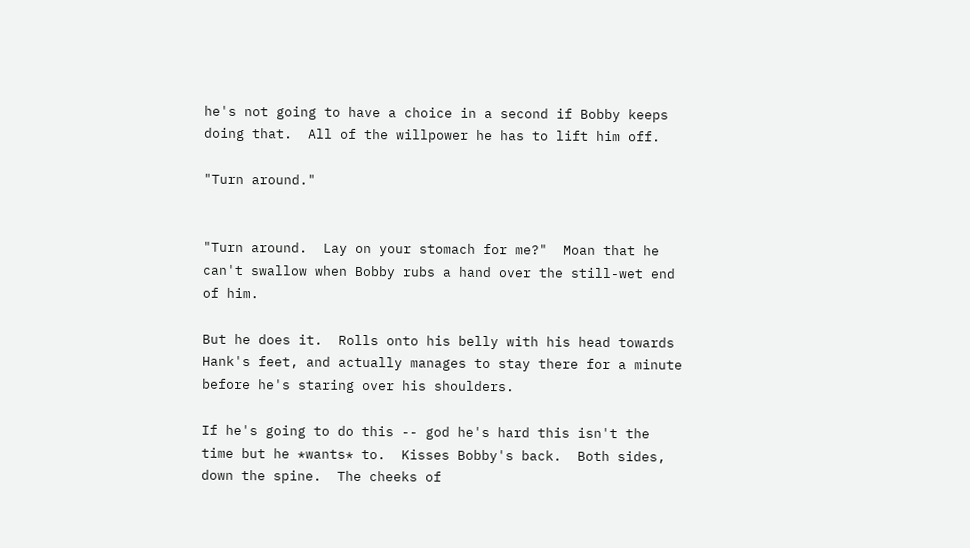he's not going to have a choice in a second if Bobby keeps
doing that.  All of the willpower he has to lift him off.

"Turn around."


"Turn around.  Lay on your stomach for me?"  Moan that he
can't swallow when Bobby rubs a hand over the still-wet end
of him.

But he does it.  Rolls onto his belly with his head towards
Hank's feet, and actually manages to stay there for a minute
before he's staring over his shoulders.

If he's going to do this -- god he's hard this isn't the
time but he *wants* to.  Kisses Bobby's back.  Both sides,
down the spine.  The cheeks of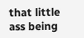that little ass being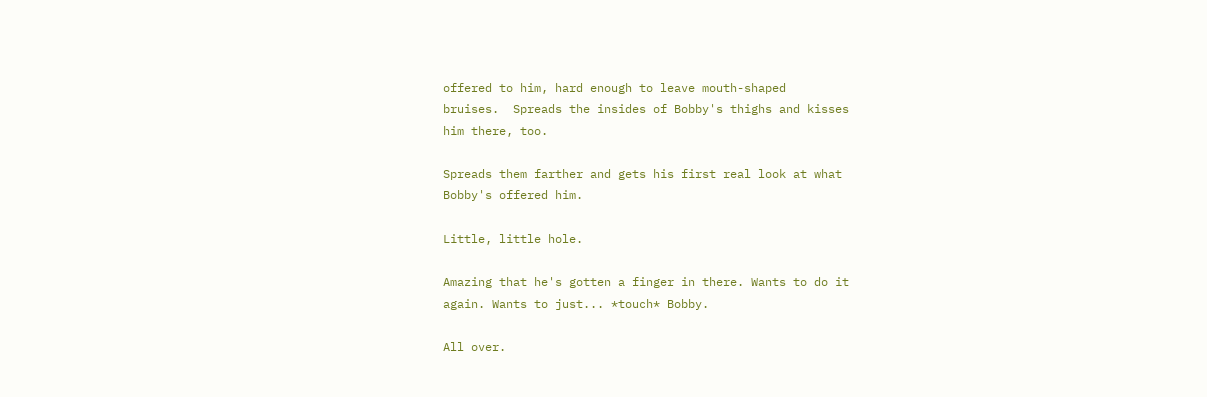offered to him, hard enough to leave mouth-shaped
bruises.  Spreads the insides of Bobby's thighs and kisses
him there, too.

Spreads them farther and gets his first real look at what
Bobby's offered him.

Little, little hole.

Amazing that he's gotten a finger in there. Wants to do it
again. Wants to just... *touch* Bobby.

All over.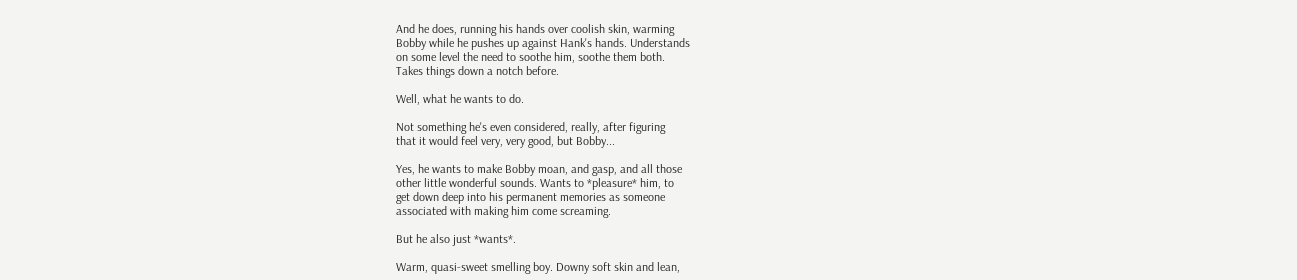And he does, running his hands over coolish skin, warming
Bobby while he pushes up against Hank's hands. Understands
on some level the need to soothe him, soothe them both.
Takes things down a notch before.

Well, what he wants to do.

Not something he's even considered, really, after figuring
that it would feel very, very good, but Bobby...

Yes, he wants to make Bobby moan, and gasp, and all those
other little wonderful sounds. Wants to *pleasure* him, to
get down deep into his permanent memories as someone
associated with making him come screaming.

But he also just *wants*.

Warm, quasi-sweet smelling boy. Downy soft skin and lean,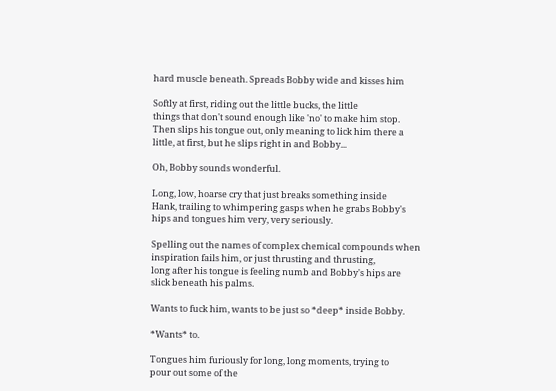hard muscle beneath. Spreads Bobby wide and kisses him

Softly at first, riding out the little bucks, the little
things that don't sound enough like 'no' to make him stop.
Then slips his tongue out, only meaning to lick him there a
little, at first, but he slips right in and Bobby...

Oh, Bobby sounds wonderful.

Long, low, hoarse cry that just breaks something inside
Hank, trailing to whimpering gasps when he grabs Bobby's
hips and tongues him very, very seriously.

Spelling out the names of complex chemical compounds when
inspiration fails him, or just thrusting and thrusting,
long after his tongue is feeling numb and Bobby's hips are
slick beneath his palms.

Wants to fuck him, wants to be just so *deep* inside Bobby.

*Wants* to.

Tongues him furiously for long, long moments, trying to
pour out some of the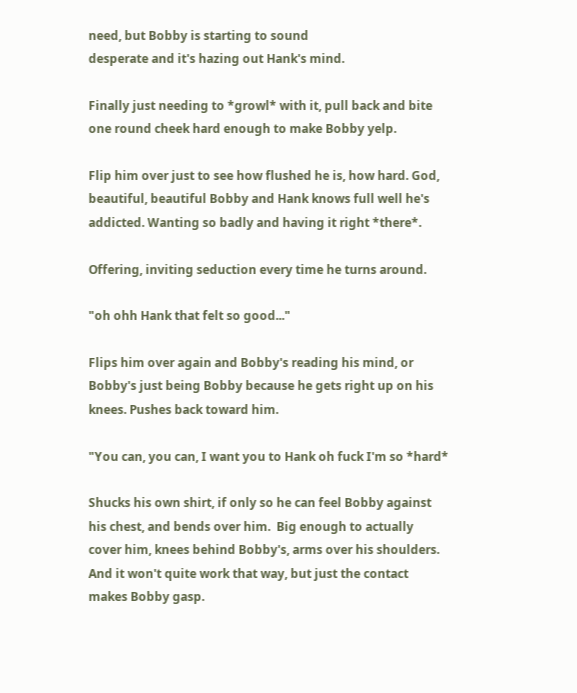need, but Bobby is starting to sound
desperate and it's hazing out Hank's mind.

Finally just needing to *growl* with it, pull back and bite
one round cheek hard enough to make Bobby yelp.

Flip him over just to see how flushed he is, how hard. God,
beautiful, beautiful Bobby and Hank knows full well he's
addicted. Wanting so badly and having it right *there*.

Offering, inviting seduction every time he turns around.

"oh ohh Hank that felt so good..."

Flips him over again and Bobby's reading his mind, or
Bobby's just being Bobby because he gets right up on his
knees. Pushes back toward him.

"You can, you can, I want you to Hank oh fuck I'm so *hard*

Shucks his own shirt, if only so he can feel Bobby against
his chest, and bends over him.  Big enough to actually
cover him, knees behind Bobby's, arms over his shoulders.
And it won't quite work that way, but just the contact
makes Bobby gasp.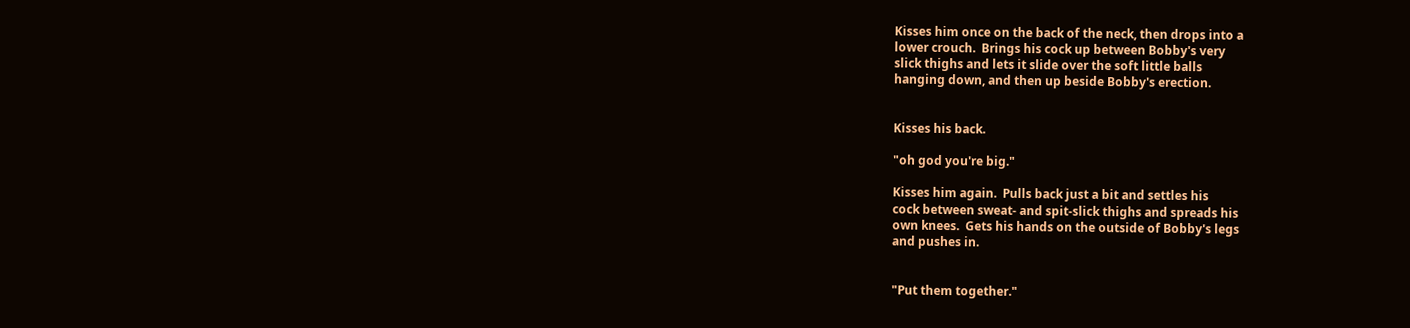Kisses him once on the back of the neck, then drops into a
lower crouch.  Brings his cock up between Bobby's very
slick thighs and lets it slide over the soft little balls
hanging down, and then up beside Bobby's erection.


Kisses his back.

"oh god you're big."

Kisses him again.  Pulls back just a bit and settles his
cock between sweat- and spit-slick thighs and spreads his
own knees.  Gets his hands on the outside of Bobby's legs
and pushes in.


"Put them together."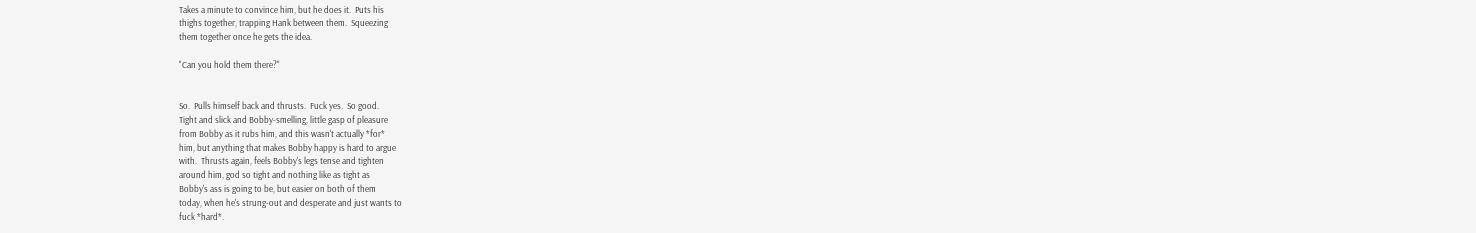Takes a minute to convince him, but he does it.  Puts his
thighs together, trapping Hank between them.  Squeezing
them together once he gets the idea.

"Can you hold them there?"


So.  Pulls himself back and thrusts.  Fuck yes.  So good.
Tight and slick and Bobby-smelling, little gasp of pleasure
from Bobby as it rubs him, and this wasn't actually *for*
him, but anything that makes Bobby happy is hard to argue
with.  Thrusts again, feels Bobby's legs tense and tighten
around him, god so tight and nothing like as tight as
Bobby's ass is going to be, but easier on both of them
today, when he's strung-out and desperate and just wants to
fuck *hard*.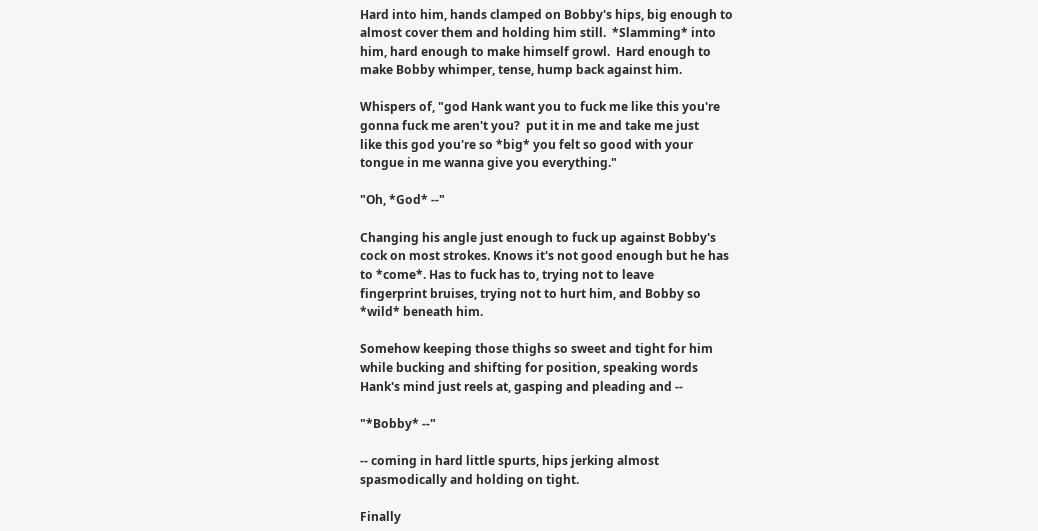Hard into him, hands clamped on Bobby's hips, big enough to
almost cover them and holding him still.  *Slamming* into
him, hard enough to make himself growl.  Hard enough to
make Bobby whimper, tense, hump back against him.

Whispers of, "god Hank want you to fuck me like this you're
gonna fuck me aren't you?  put it in me and take me just
like this god you're so *big* you felt so good with your
tongue in me wanna give you everything."

"Oh, *God* --"

Changing his angle just enough to fuck up against Bobby's
cock on most strokes. Knows it's not good enough but he has
to *come*. Has to fuck has to, trying not to leave
fingerprint bruises, trying not to hurt him, and Bobby so
*wild* beneath him.

Somehow keeping those thighs so sweet and tight for him
while bucking and shifting for position, speaking words
Hank's mind just reels at, gasping and pleading and --

"*Bobby* --"

-- coming in hard little spurts, hips jerking almost
spasmodically and holding on tight.

Finally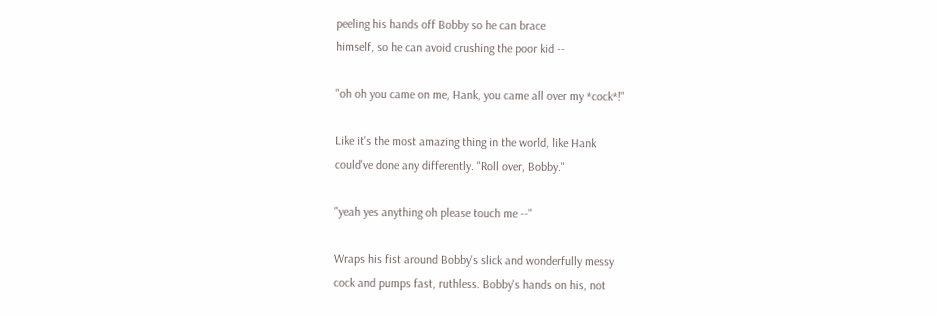peeling his hands off Bobby so he can brace
himself, so he can avoid crushing the poor kid --

"oh oh you came on me, Hank, you came all over my *cock*!"

Like it's the most amazing thing in the world, like Hank
could've done any differently. "Roll over, Bobby."

"yeah yes anything oh please touch me --"

Wraps his fist around Bobby's slick and wonderfully messy
cock and pumps fast, ruthless. Bobby's hands on his, not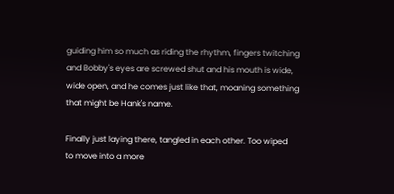guiding him so much as riding the rhythm, fingers twitching
and Bobby's eyes are screwed shut and his mouth is wide,
wide open, and he comes just like that, moaning something
that might be Hank's name.

Finally just laying there, tangled in each other. Too wiped
to move into a more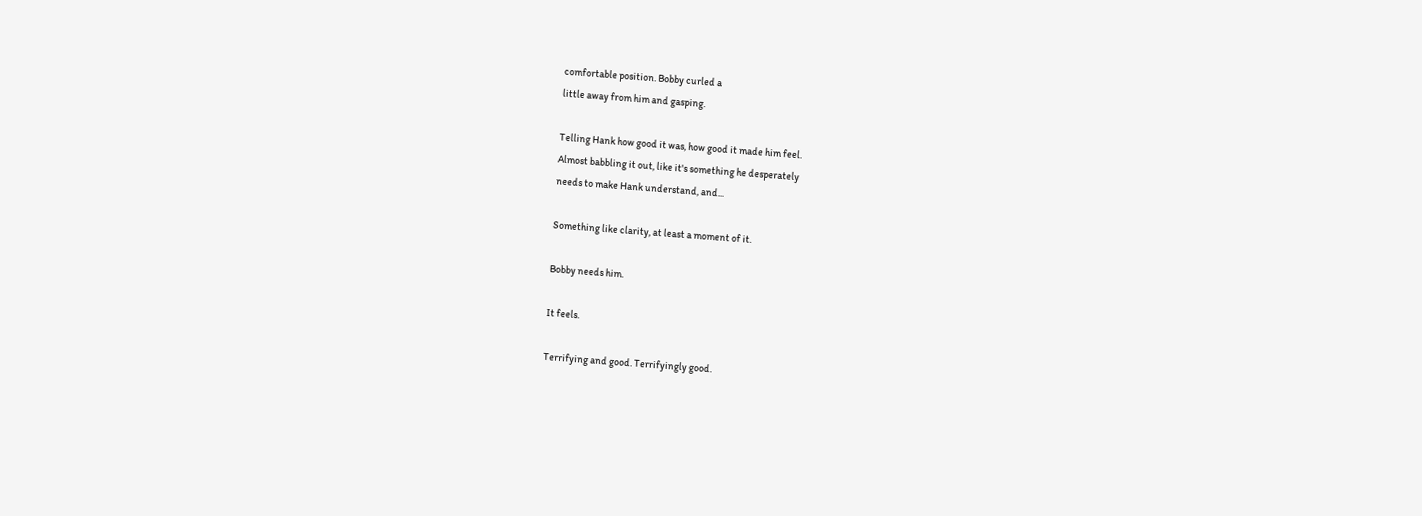comfortable position. Bobby curled a
little away from him and gasping.

Telling Hank how good it was, how good it made him feel.
Almost babbling it out, like it's something he desperately
needs to make Hank understand, and...

Something like clarity, at least a moment of it.

Bobby needs him.

It feels.

Terrifying and good. Terrifyingly good.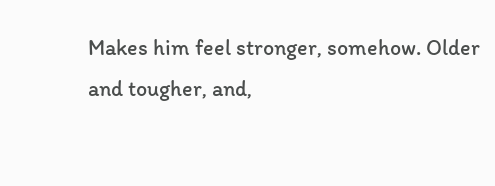Makes him feel stronger, somehow. Older and tougher, and,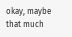okay, maybe that much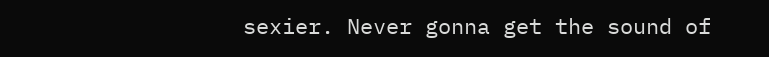sexier. Never gonna get the sound of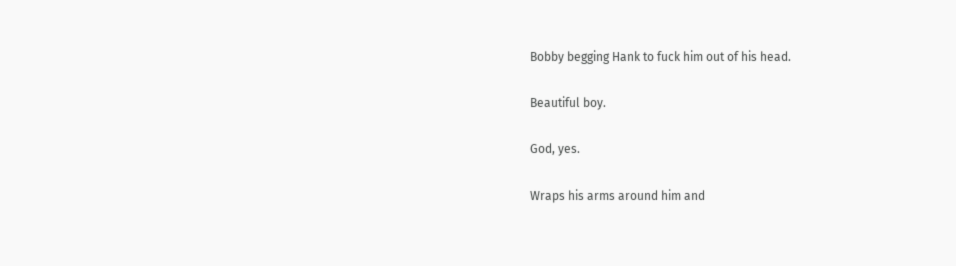Bobby begging Hank to fuck him out of his head.

Beautiful boy.

God, yes.

Wraps his arms around him and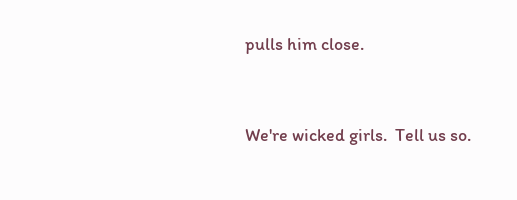pulls him close.


We're wicked girls.  Tell us so.